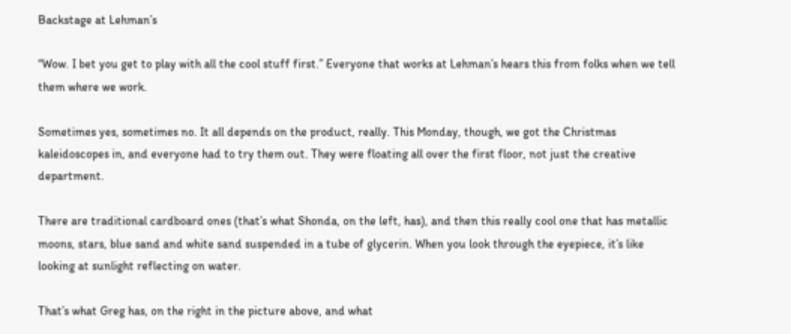Backstage at Lehman’s

“Wow. I bet you get to play with all the cool stuff first.” Everyone that works at Lehman’s hears this from folks when we tell them where we work.

Sometimes yes, sometimes no. It all depends on the product, really. This Monday, though, we got the Christmas kaleidoscopes in, and everyone had to try them out. They were floating all over the first floor, not just the creative department.

There are traditional cardboard ones (that’s what Shonda, on the left, has), and then this really cool one that has metallic moons, stars, blue sand and white sand suspended in a tube of glycerin. When you look through the eyepiece, it’s like looking at sunlight reflecting on water.

That’s what Greg has, on the right in the picture above, and what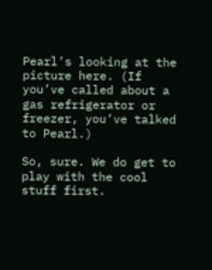Pearl’s looking at the picture here. (If you’ve called about a gas refrigerator or freezer, you’ve talked to Pearl.)

So, sure. We do get to play with the cool stuff first.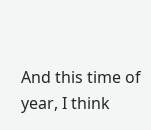And this time of year, I think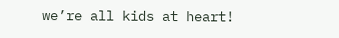we’re all kids at heart!